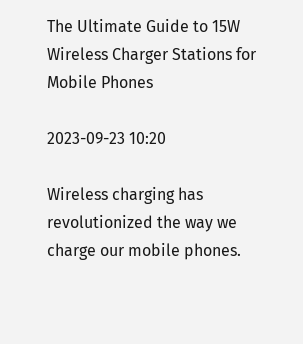The Ultimate Guide to 15W Wireless Charger Stations for Mobile Phones

2023-09-23 10:20

Wireless charging has revolutionized the way we charge our mobile phones.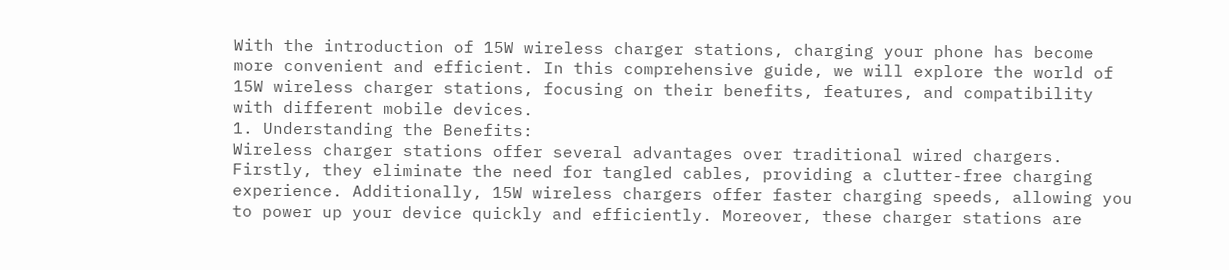With the introduction of 15W wireless charger stations, charging your phone has become more convenient and efficient. In this comprehensive guide, we will explore the world of 15W wireless charger stations, focusing on their benefits, features, and compatibility with different mobile devices.
1. Understanding the Benefits:
Wireless charger stations offer several advantages over traditional wired chargers. Firstly, they eliminate the need for tangled cables, providing a clutter-free charging experience. Additionally, 15W wireless chargers offer faster charging speeds, allowing you to power up your device quickly and efficiently. Moreover, these charger stations are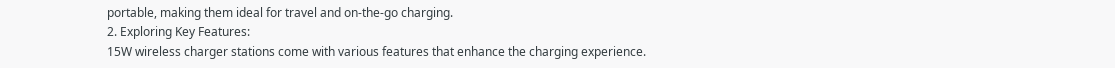portable, making them ideal for travel and on-the-go charging.
2. Exploring Key Features:
15W wireless charger stations come with various features that enhance the charging experience.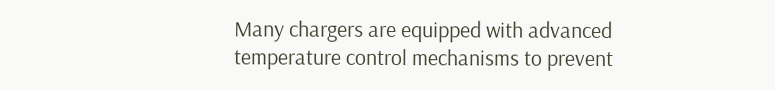Many chargers are equipped with advanced temperature control mechanisms to prevent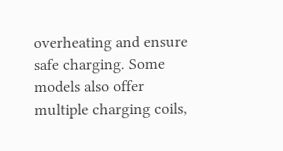overheating and ensure safe charging. Some models also offer multiple charging coils,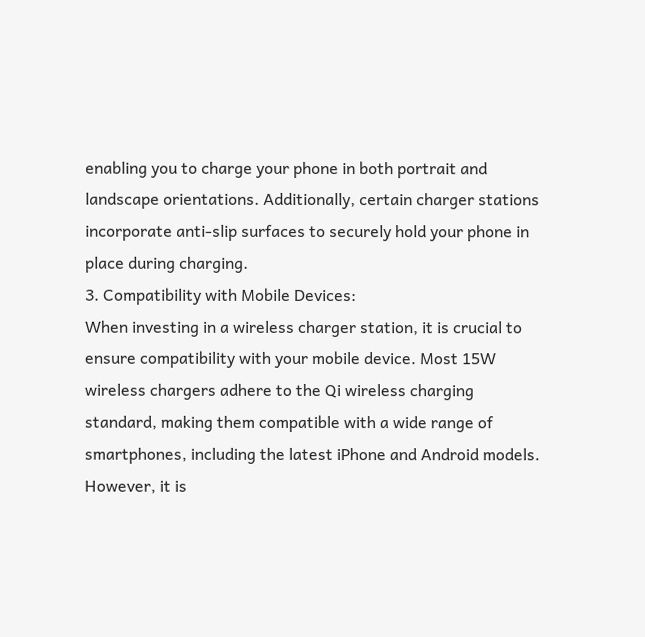enabling you to charge your phone in both portrait and landscape orientations. Additionally, certain charger stations incorporate anti-slip surfaces to securely hold your phone in place during charging.
3. Compatibility with Mobile Devices:
When investing in a wireless charger station, it is crucial to ensure compatibility with your mobile device. Most 15W wireless chargers adhere to the Qi wireless charging standard, making them compatible with a wide range of smartphones, including the latest iPhone and Android models. However, it is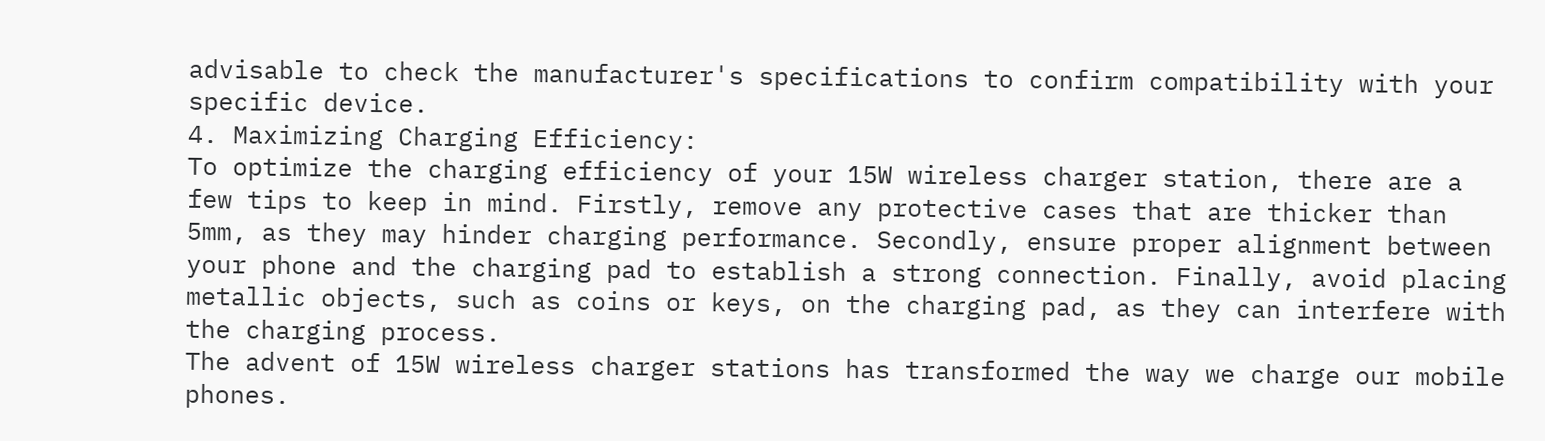advisable to check the manufacturer's specifications to confirm compatibility with your specific device.
4. Maximizing Charging Efficiency:
To optimize the charging efficiency of your 15W wireless charger station, there are a few tips to keep in mind. Firstly, remove any protective cases that are thicker than 5mm, as they may hinder charging performance. Secondly, ensure proper alignment between your phone and the charging pad to establish a strong connection. Finally, avoid placing metallic objects, such as coins or keys, on the charging pad, as they can interfere with the charging process.
The advent of 15W wireless charger stations has transformed the way we charge our mobile phones.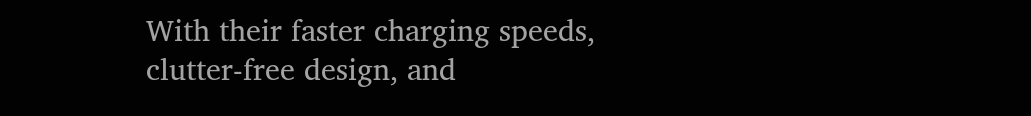With their faster charging speeds, clutter-free design, and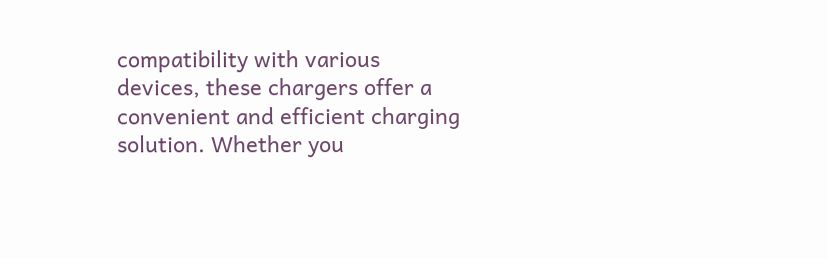compatibility with various devices, these chargers offer a convenient and efficient charging solution. Whether you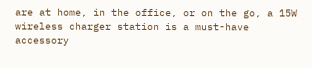are at home, in the office, or on the go, a 15W wireless charger station is a must-have accessory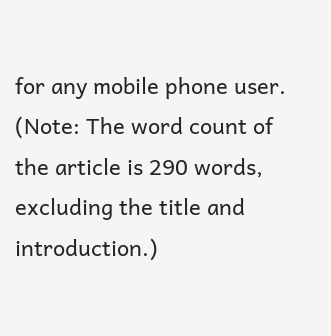for any mobile phone user.
(Note: The word count of the article is 290 words, excluding the title and introduction.)